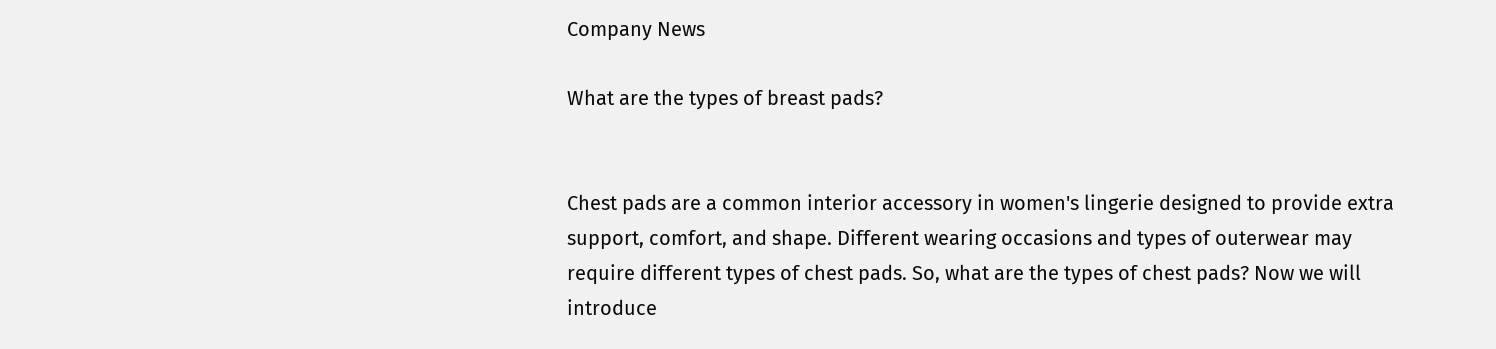Company News

What are the types of breast pads?


Chest pads are a common interior accessory in women's lingerie designed to provide extra support, comfort, and shape. Different wearing occasions and types of outerwear may require different types of chest pads. So, what are the types of chest pads? Now we will introduce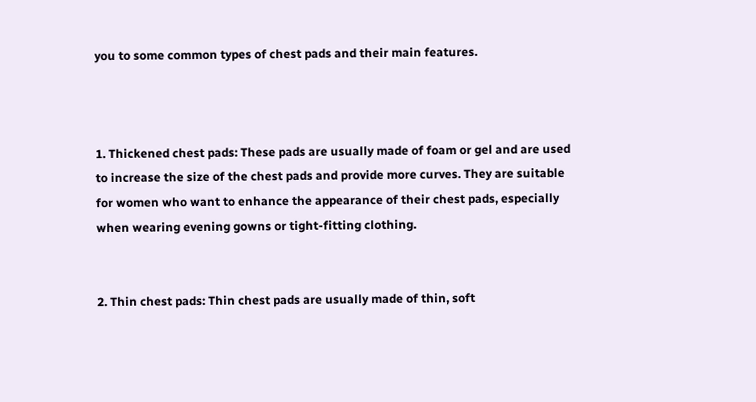you to some common types of chest pads and their main features.



1. Thickened chest pads: These pads are usually made of foam or gel and are used to increase the size of the chest pads and provide more curves. They are suitable for women who want to enhance the appearance of their chest pads, especially when wearing evening gowns or tight-fitting clothing.


2. Thin chest pads: Thin chest pads are usually made of thin, soft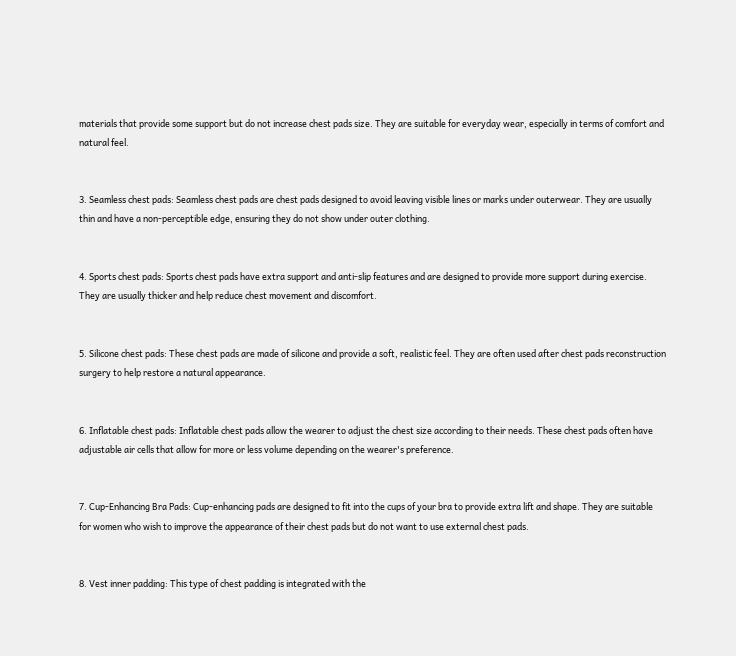materials that provide some support but do not increase chest pads size. They are suitable for everyday wear, especially in terms of comfort and natural feel.


3. Seamless chest pads: Seamless chest pads are chest pads designed to avoid leaving visible lines or marks under outerwear. They are usually thin and have a non-perceptible edge, ensuring they do not show under outer clothing.


4. Sports chest pads: Sports chest pads have extra support and anti-slip features and are designed to provide more support during exercise. They are usually thicker and help reduce chest movement and discomfort.


5. Silicone chest pads: These chest pads are made of silicone and provide a soft, realistic feel. They are often used after chest pads reconstruction surgery to help restore a natural appearance.


6. Inflatable chest pads: Inflatable chest pads allow the wearer to adjust the chest size according to their needs. These chest pads often have adjustable air cells that allow for more or less volume depending on the wearer's preference.


7. Cup-Enhancing Bra Pads: Cup-enhancing pads are designed to fit into the cups of your bra to provide extra lift and shape. They are suitable for women who wish to improve the appearance of their chest pads but do not want to use external chest pads.


8. Vest inner padding: This type of chest padding is integrated with the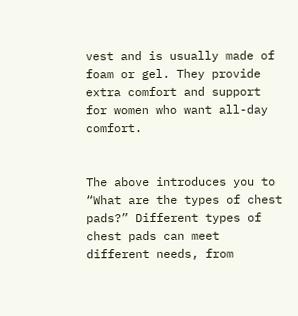vest and is usually made of foam or gel. They provide extra comfort and support for women who want all-day comfort.


The above introduces you to “What are the types of chest pads?” Different types of chest pads can meet different needs, from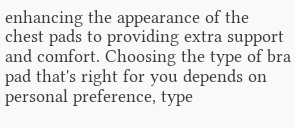enhancing the appearance of the chest pads to providing extra support and comfort. Choosing the type of bra pad that's right for you depends on personal preference, type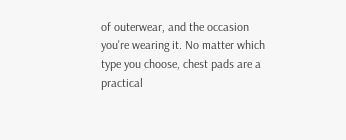of outerwear, and the occasion you're wearing it. No matter which type you choose, chest pads are a practical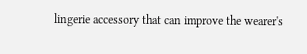lingerie accessory that can improve the wearer's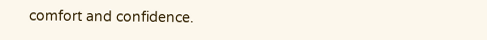comfort and confidence.